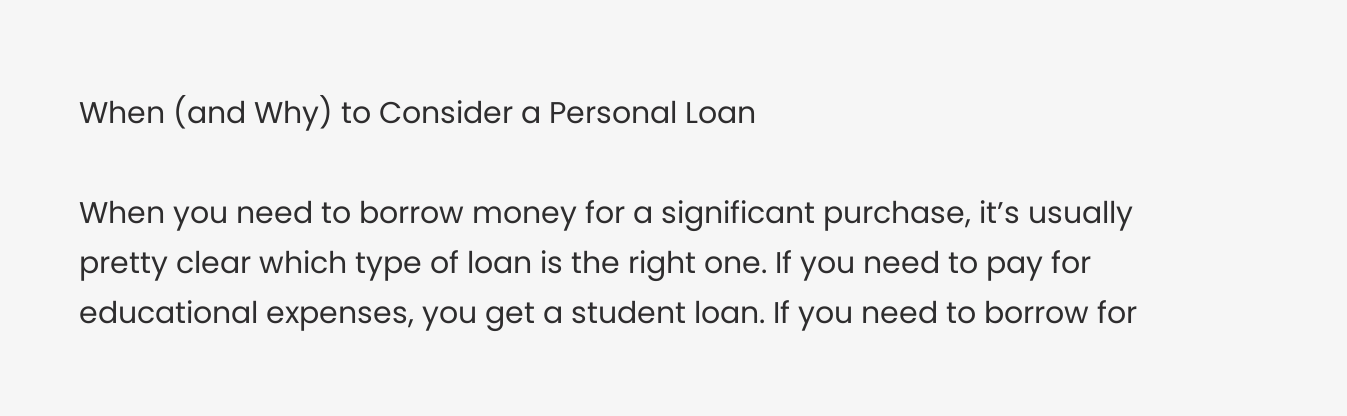When (and Why) to Consider a Personal Loan

When you need to borrow money for a significant purchase, it’s usually pretty clear which type of loan is the right one. If you need to pay for educational expenses, you get a student loan. If you need to borrow for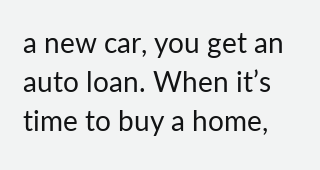a new car, you get an auto loan. When it’s time to buy a home,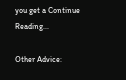you get a Continue Reading...

Other Advice: